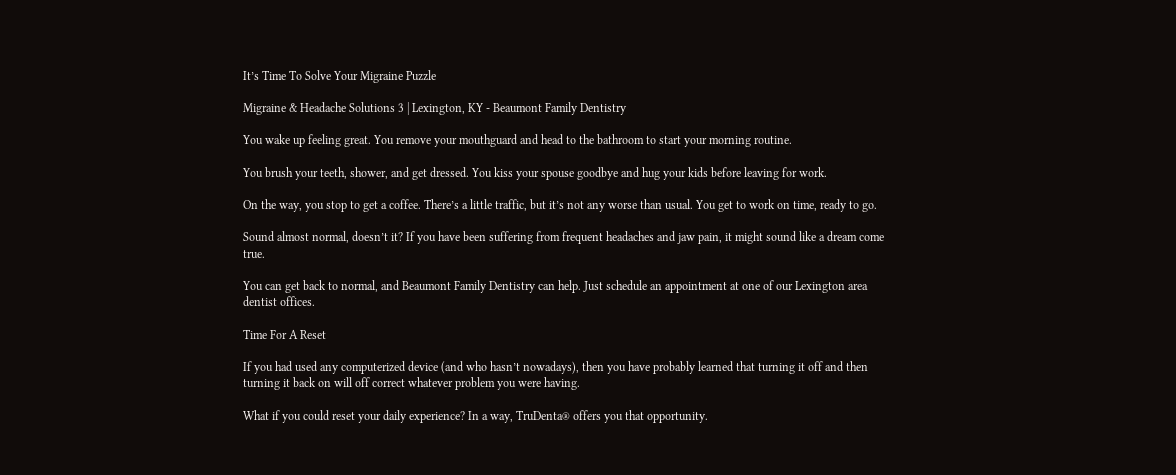It’s Time To Solve Your Migraine Puzzle

Migraine & Headache Solutions 3 | Lexington, KY - Beaumont Family Dentistry

You wake up feeling great. You remove your mouthguard and head to the bathroom to start your morning routine.

You brush your teeth, shower, and get dressed. You kiss your spouse goodbye and hug your kids before leaving for work.

On the way, you stop to get a coffee. There’s a little traffic, but it’s not any worse than usual. You get to work on time, ready to go.

Sound almost normal, doesn’t it? If you have been suffering from frequent headaches and jaw pain, it might sound like a dream come true.

You can get back to normal, and Beaumont Family Dentistry can help. Just schedule an appointment at one of our Lexington area dentist offices.

Time For A Reset

If you had used any computerized device (and who hasn’t nowadays), then you have probably learned that turning it off and then turning it back on will off correct whatever problem you were having.

What if you could reset your daily experience? In a way, TruDenta® offers you that opportunity.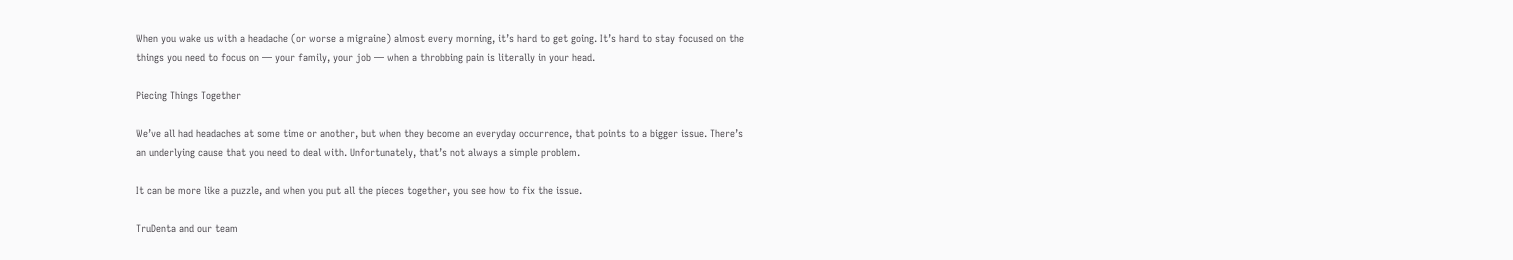When you wake us with a headache (or worse a migraine) almost every morning, it’s hard to get going. It’s hard to stay focused on the things you need to focus on — your family, your job — when a throbbing pain is literally in your head.

Piecing Things Together

We’ve all had headaches at some time or another, but when they become an everyday occurrence, that points to a bigger issue. There’s an underlying cause that you need to deal with. Unfortunately, that’s not always a simple problem.

It can be more like a puzzle, and when you put all the pieces together, you see how to fix the issue.

TruDenta and our team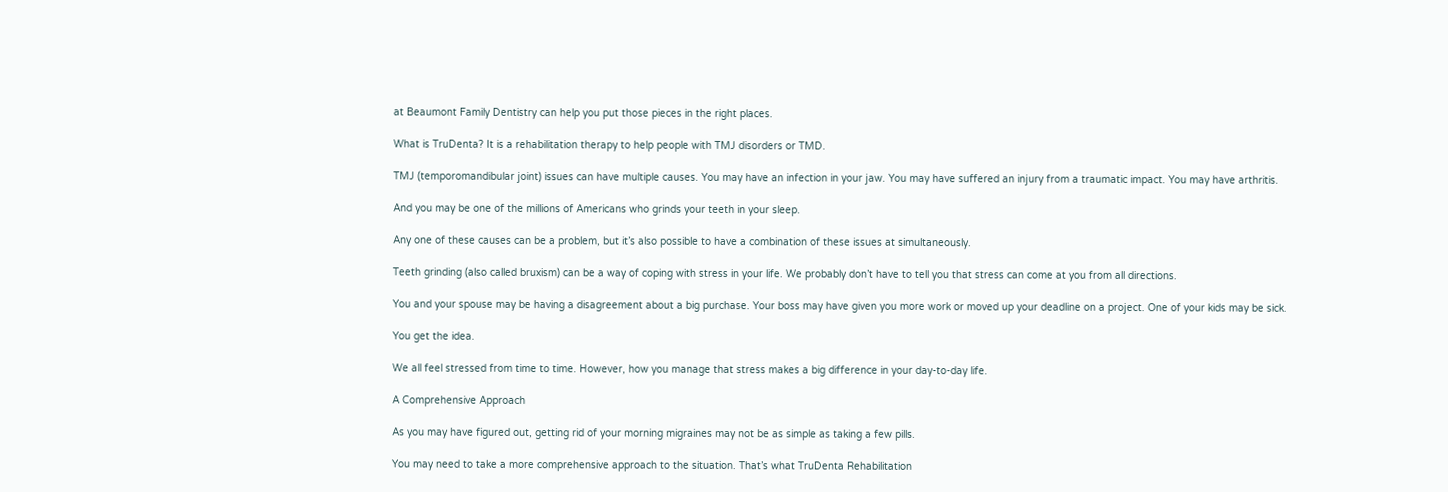at Beaumont Family Dentistry can help you put those pieces in the right places.

What is TruDenta? It is a rehabilitation therapy to help people with TMJ disorders or TMD.

TMJ (temporomandibular joint) issues can have multiple causes. You may have an infection in your jaw. You may have suffered an injury from a traumatic impact. You may have arthritis.

And you may be one of the millions of Americans who grinds your teeth in your sleep.

Any one of these causes can be a problem, but it’s also possible to have a combination of these issues at simultaneously.

Teeth grinding (also called bruxism) can be a way of coping with stress in your life. We probably don’t have to tell you that stress can come at you from all directions.

You and your spouse may be having a disagreement about a big purchase. Your boss may have given you more work or moved up your deadline on a project. One of your kids may be sick.

You get the idea.

We all feel stressed from time to time. However, how you manage that stress makes a big difference in your day-to-day life.

A Comprehensive Approach

As you may have figured out, getting rid of your morning migraines may not be as simple as taking a few pills.

You may need to take a more comprehensive approach to the situation. That’s what TruDenta Rehabilitation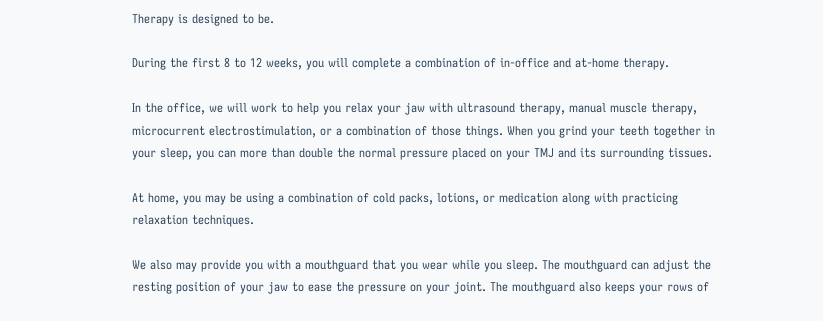Therapy is designed to be.

During the first 8 to 12 weeks, you will complete a combination of in-office and at-home therapy.

In the office, we will work to help you relax your jaw with ultrasound therapy, manual muscle therapy, microcurrent electrostimulation, or a combination of those things. When you grind your teeth together in your sleep, you can more than double the normal pressure placed on your TMJ and its surrounding tissues.

At home, you may be using a combination of cold packs, lotions, or medication along with practicing relaxation techniques.

We also may provide you with a mouthguard that you wear while you sleep. The mouthguard can adjust the resting position of your jaw to ease the pressure on your joint. The mouthguard also keeps your rows of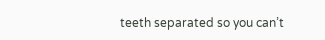teeth separated so you can’t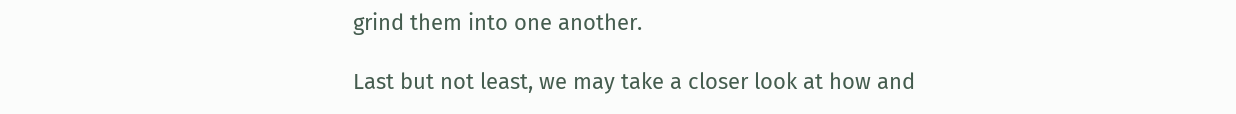grind them into one another.

Last but not least, we may take a closer look at how and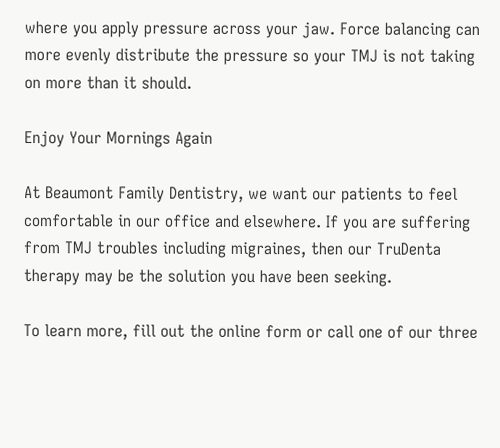where you apply pressure across your jaw. Force balancing can more evenly distribute the pressure so your TMJ is not taking on more than it should.

Enjoy Your Mornings Again

At Beaumont Family Dentistry, we want our patients to feel comfortable in our office and elsewhere. If you are suffering from TMJ troubles including migraines, then our TruDenta therapy may be the solution you have been seeking.

To learn more, fill out the online form or call one of our three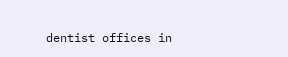dentist offices in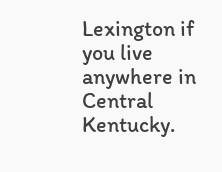Lexington if you live anywhere in Central Kentucky.